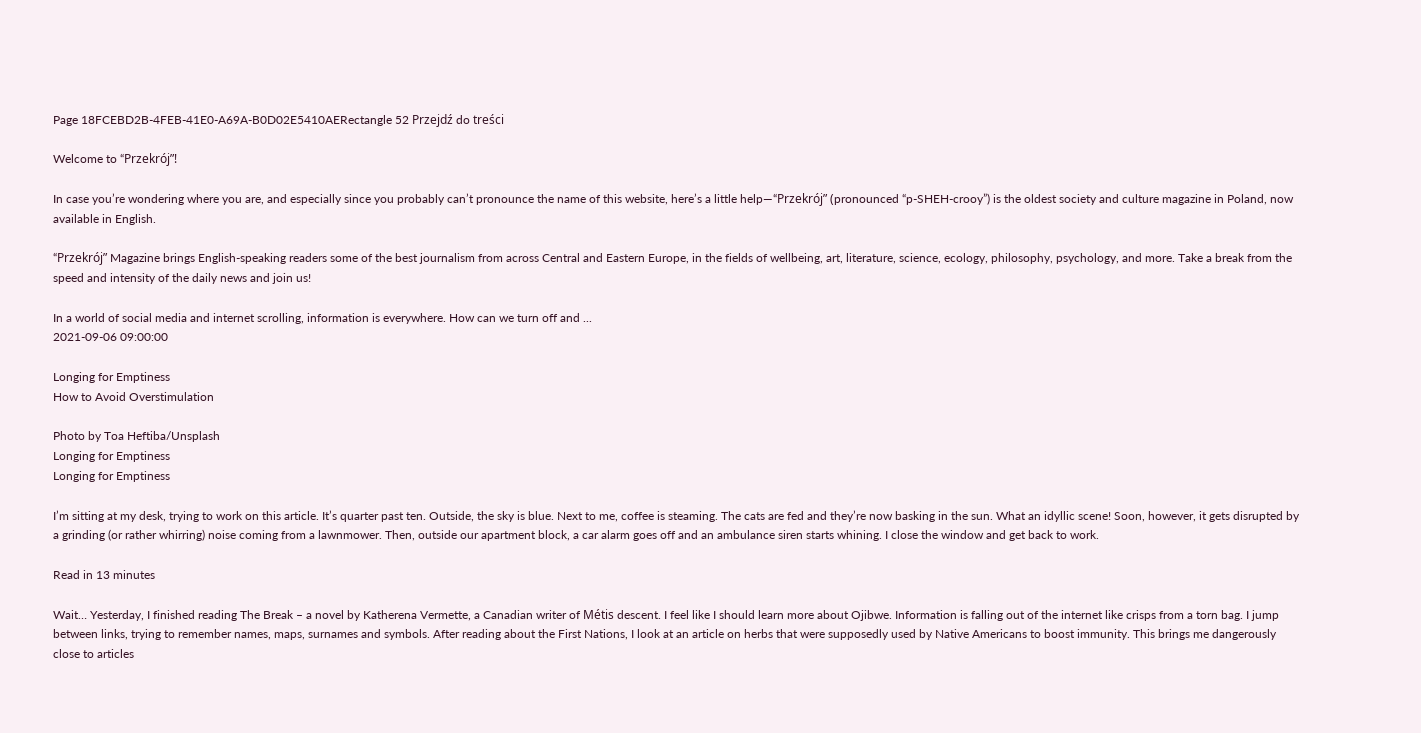Page 18FCEBD2B-4FEB-41E0-A69A-B0D02E5410AERectangle 52 Przejdź do treści

Welcome to “Przekrój”!

In case you’re wondering where you are, and especially since you probably can’t pronounce the name of this website, here’s a little help—“Przekrój” (pronounced “p-SHEH-crooy”) is the oldest society and culture magazine in Poland, now available in English.

“Przekrój” Magazine brings English-speaking readers some of the best journalism from across Central and Eastern Europe, in the fields of wellbeing, art, literature, science, ecology, philosophy, psychology, and more. Take a break from the speed and intensity of the daily news and join us!

In a world of social media and internet scrolling, information is everywhere. How can we turn off and ...
2021-09-06 09:00:00

Longing for Emptiness
How to Avoid Overstimulation

Photo by Toa Heftiba/Unsplash
Longing for Emptiness
Longing for Emptiness

I’m sitting at my desk, trying to work on this article. It’s quarter past ten. Outside, the sky is blue. Next to me, coffee is steaming. The cats are fed and they’re now basking in the sun. What an idyllic scene! Soon, however, it gets disrupted by a grinding (or rather whirring) noise coming from a lawnmower. Then, outside our apartment block, a car alarm goes off and an ambulance siren starts whining. I close the window and get back to work.

Read in 13 minutes

Wait… Yesterday, I finished reading The Break – a novel by Katherena Vermette, a Canadian writer of Métis descent. I feel like I should learn more about Ojibwe. Information is falling out of the internet like crisps from a torn bag. I jump between links, trying to remember names, maps, surnames and symbols. After reading about the First Nations, I look at an article on herbs that were supposedly used by Native Americans to boost immunity. This brings me dangerously close to articles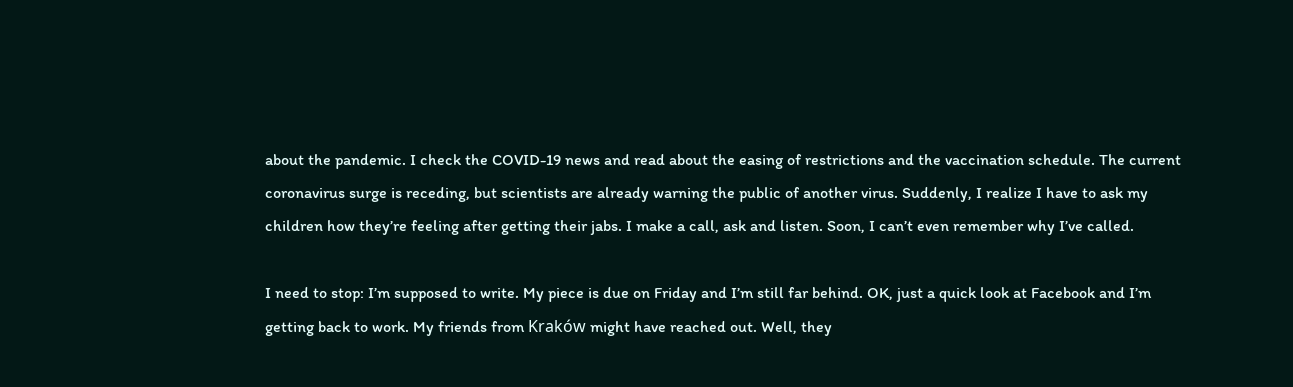about the pandemic. I check the COVID-19 news and read about the easing of restrictions and the vaccination schedule. The current coronavirus surge is receding, but scientists are already warning the public of another virus. Suddenly, I realize I have to ask my children how they’re feeling after getting their jabs. I make a call, ask and listen. Soon, I can’t even remember why I’ve called.

I need to stop: I’m supposed to write. My piece is due on Friday and I’m still far behind. OK, just a quick look at Facebook and I’m getting back to work. My friends from Kraków might have reached out. Well, they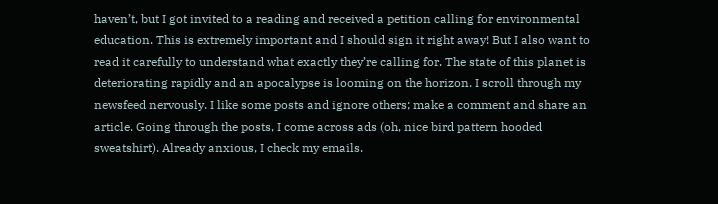haven’t, but I got invited to a reading and received a petition calling for environmental education. This is extremely important and I should sign it right away! But I also want to read it carefully to understand what exactly they’re calling for. The state of this planet is deteriorating rapidly and an apocalypse is looming on the horizon. I scroll through my newsfeed nervously. I like some posts and ignore others; make a comment and share an article. Going through the posts, I come across ads (oh, nice bird pattern hooded sweatshirt). Already anxious, I check my emails.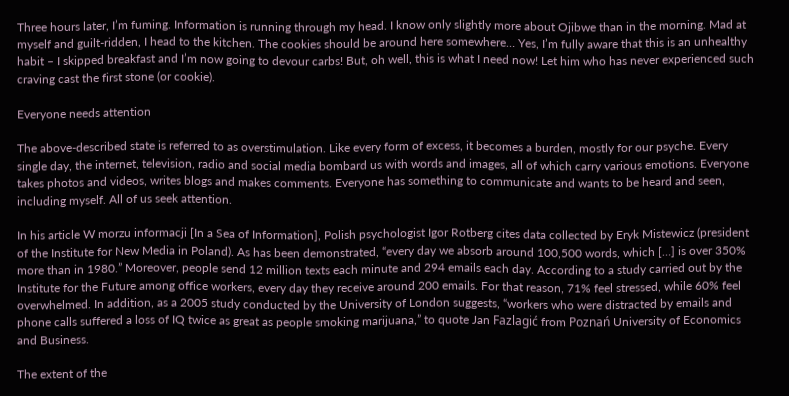Three hours later, I’m fuming. Information is running through my head. I know only slightly more about Ojibwe than in the morning. Mad at myself and guilt-ridden, I head to the kitchen. The cookies should be around here somewhere… Yes, I’m fully aware that this is an unhealthy habit – I skipped breakfast and I’m now going to devour carbs! But, oh well, this is what I need now! Let him who has never experienced such craving cast the first stone (or cookie).

Everyone needs attention

The above-described state is referred to as overstimulation. Like every form of excess, it becomes a burden, mostly for our psyche. Every single day, the internet, television, radio and social media bombard us with words and images, all of which carry various emotions. Everyone takes photos and videos, writes blogs and makes comments. Everyone has something to communicate and wants to be heard and seen, including myself. All of us seek attention.

In his article W morzu informacji [In a Sea of Information], Polish psychologist Igor Rotberg cites data collected by Eryk Mistewicz (president of the Institute for New Media in Poland). As has been demonstrated, “every day we absorb around 100,500 words, which […] is over 350% more than in 1980.” Moreover, people send 12 million texts each minute and 294 emails each day. According to a study carried out by the Institute for the Future among office workers, every day they receive around 200 emails. For that reason, 71% feel stressed, while 60% feel overwhelmed. In addition, as a 2005 study conducted by the University of London suggests, “workers who were distracted by emails and phone calls suffered a loss of IQ twice as great as people smoking marijuana,” to quote Jan Fazlagić from Poznań University of Economics and Business.

The extent of the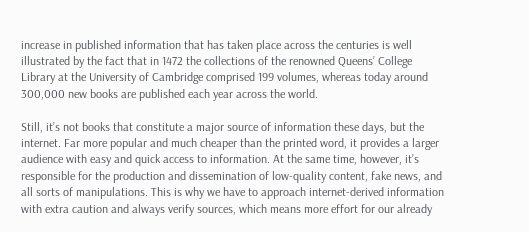increase in published information that has taken place across the centuries is well illustrated by the fact that in 1472 the collections of the renowned Queens’ College Library at the University of Cambridge comprised 199 volumes, whereas today around 300,000 new books are published each year across the world.

Still, it’s not books that constitute a major source of information these days, but the internet. Far more popular and much cheaper than the printed word, it provides a larger audience with easy and quick access to information. At the same time, however, it’s responsible for the production and dissemination of low-quality content, fake news, and all sorts of manipulations. This is why we have to approach internet-derived information with extra caution and always verify sources, which means more effort for our already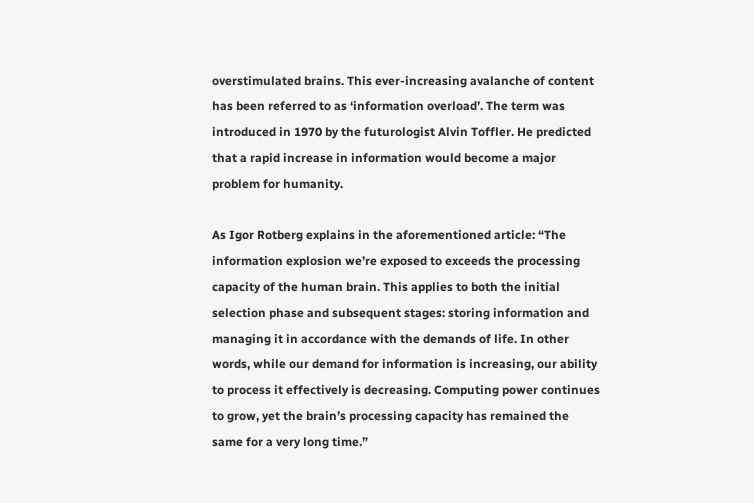overstimulated brains. This ever-increasing avalanche of content has been referred to as ‘information overload’. The term was introduced in 1970 by the futurologist Alvin Toffler. He predicted that a rapid increase in information would become a major problem for humanity.

As Igor Rotberg explains in the aforementioned article: “The information explosion we’re exposed to exceeds the processing capacity of the human brain. This applies to both the initial selection phase and subsequent stages: storing information and managing it in accordance with the demands of life. In other words, while our demand for information is increasing, our ability to process it effectively is decreasing. Computing power continues to grow, yet the brain’s processing capacity has remained the same for a very long time.”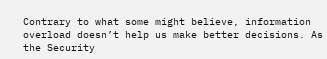Contrary to what some might believe, information overload doesn’t help us make better decisions. As the Security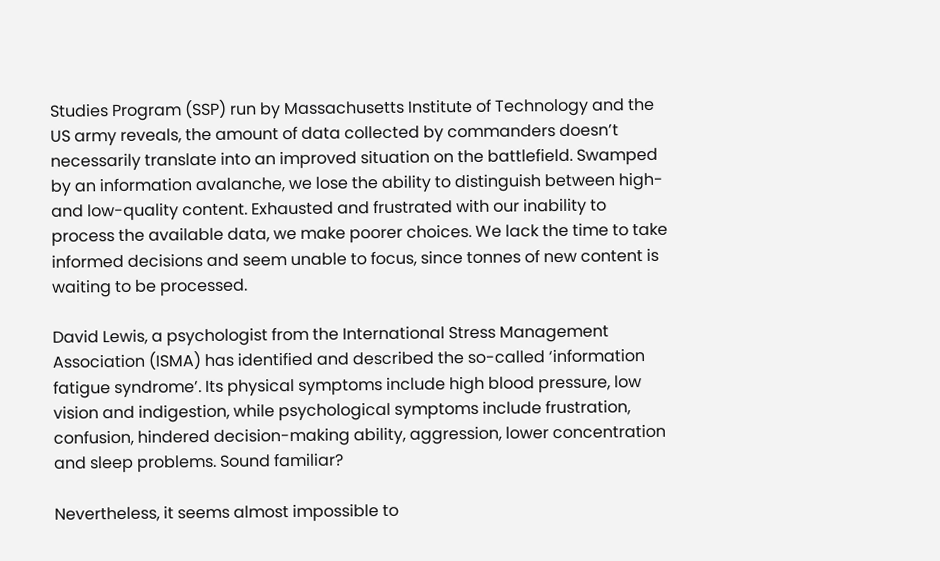Studies Program (SSP) run by Massachusetts Institute of Technology and the US army reveals, the amount of data collected by commanders doesn’t necessarily translate into an improved situation on the battlefield. Swamped by an information avalanche, we lose the ability to distinguish between high- and low-quality content. Exhausted and frustrated with our inability to process the available data, we make poorer choices. We lack the time to take informed decisions and seem unable to focus, since tonnes of new content is waiting to be processed.

David Lewis, a psychologist from the International Stress Management Association (ISMA) has identified and described the so-called ‘information fatigue syndrome’. Its physical symptoms include high blood pressure, low vision and indigestion, while psychological symptoms include frustration, confusion, hindered decision-making ability, aggression, lower concentration and sleep problems. Sound familiar?

Nevertheless, it seems almost impossible to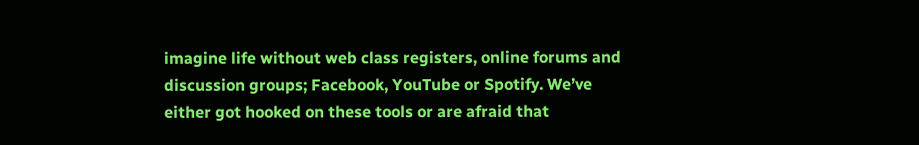imagine life without web class registers, online forums and discussion groups; Facebook, YouTube or Spotify. We’ve either got hooked on these tools or are afraid that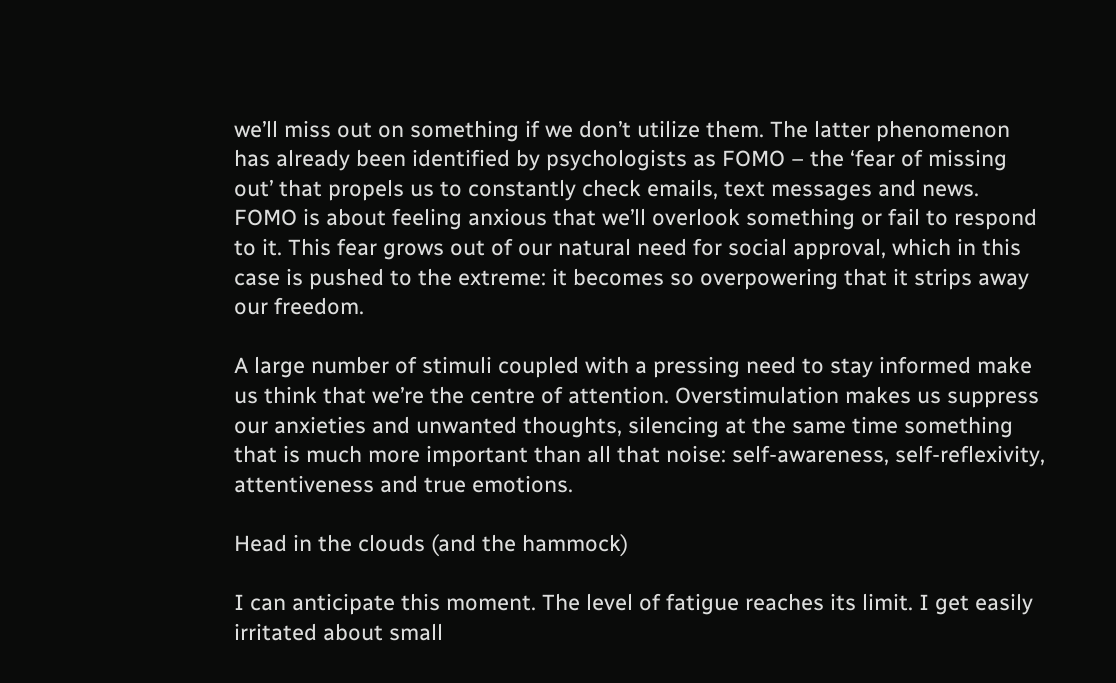we’ll miss out on something if we don’t utilize them. The latter phenomenon has already been identified by psychologists as FOMO – the ‘fear of missing out’ that propels us to constantly check emails, text messages and news. FOMO is about feeling anxious that we’ll overlook something or fail to respond to it. This fear grows out of our natural need for social approval, which in this case is pushed to the extreme: it becomes so overpowering that it strips away our freedom.

A large number of stimuli coupled with a pressing need to stay informed make us think that we’re the centre of attention. Overstimulation makes us suppress our anxieties and unwanted thoughts, silencing at the same time something that is much more important than all that noise: self-awareness, self-reflexivity, attentiveness and true emotions.

Head in the clouds (and the hammock)

I can anticipate this moment. The level of fatigue reaches its limit. I get easily irritated about small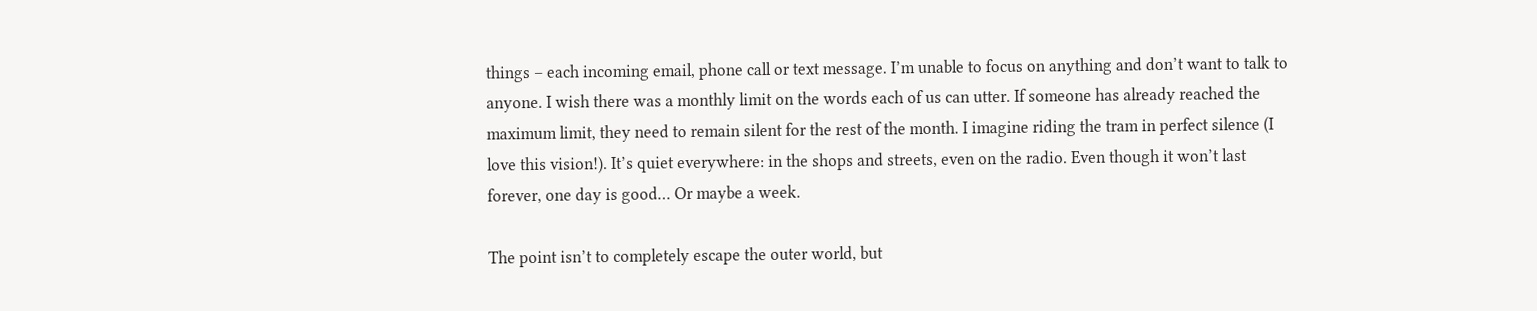things – each incoming email, phone call or text message. I’m unable to focus on anything and don’t want to talk to anyone. I wish there was a monthly limit on the words each of us can utter. If someone has already reached the maximum limit, they need to remain silent for the rest of the month. I imagine riding the tram in perfect silence (I love this vision!). It’s quiet everywhere: in the shops and streets, even on the radio. Even though it won’t last forever, one day is good… Or maybe a week.

The point isn’t to completely escape the outer world, but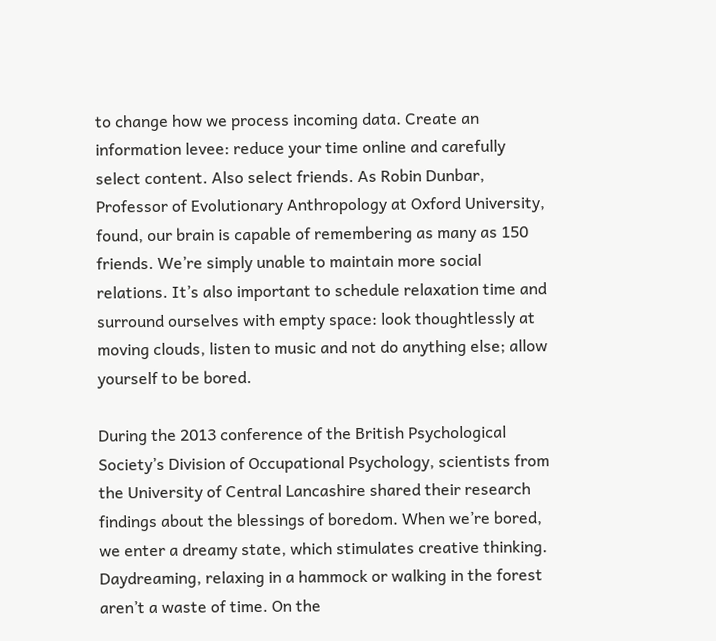to change how we process incoming data. Create an information levee: reduce your time online and carefully select content. Also select friends. As Robin Dunbar, Professor of Evolutionary Anthropology at Oxford University, found, our brain is capable of remembering as many as 150 friends. We’re simply unable to maintain more social relations. It’s also important to schedule relaxation time and surround ourselves with empty space: look thoughtlessly at moving clouds, listen to music and not do anything else; allow yourself to be bored.

During the 2013 conference of the British Psychological Society’s Division of Occupational Psychology, scientists from the University of Central Lancashire shared their research findings about the blessings of boredom. When we’re bored, we enter a dreamy state, which stimulates creative thinking. Daydreaming, relaxing in a hammock or walking in the forest aren’t a waste of time. On the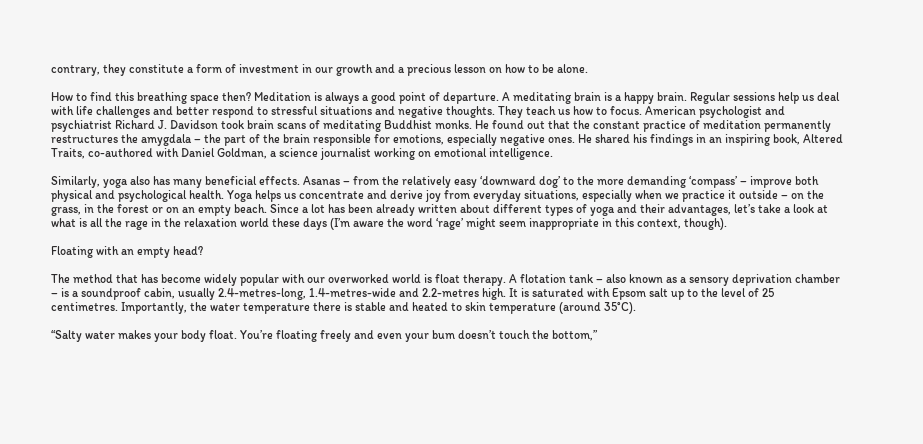contrary, they constitute a form of investment in our growth and a precious lesson on how to be alone.

How to find this breathing space then? Meditation is always a good point of departure. A meditating brain is a happy brain. Regular sessions help us deal with life challenges and better respond to stressful situations and negative thoughts. They teach us how to focus. American psychologist and psychiatrist Richard J. Davidson took brain scans of meditating Buddhist monks. He found out that the constant practice of meditation permanently restructures the amygdala – the part of the brain responsible for emotions, especially negative ones. He shared his findings in an inspiring book, Altered Traits, co-authored with Daniel Goldman, a science journalist working on emotional intelligence.

Similarly, yoga also has many beneficial effects. Asanas – from the relatively easy ‘downward dog’ to the more demanding ‘compass’ – improve both physical and psychological health. Yoga helps us concentrate and derive joy from everyday situations, especially when we practice it outside – on the grass, in the forest or on an empty beach. Since a lot has been already written about different types of yoga and their advantages, let’s take a look at what is all the rage in the relaxation world these days (I’m aware the word ‘rage’ might seem inappropriate in this context, though).

Floating with an empty head?

The method that has become widely popular with our overworked world is float therapy. A flotation tank – also known as a sensory deprivation chamber – is a soundproof cabin, usually 2.4-metres-long, 1.4-metres-wide and 2.2-metres high. It is saturated with Epsom salt up to the level of 25 centimetres. Importantly, the water temperature there is stable and heated to skin temperature (around 35°C).

“Salty water makes your body float. You’re floating freely and even your bum doesn’t touch the bottom,”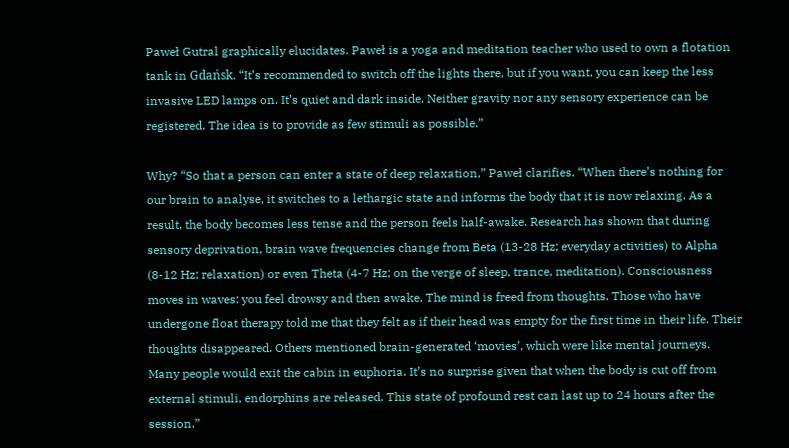Paweł Gutral graphically elucidates. Paweł is a yoga and meditation teacher who used to own a flotation tank in Gdańsk. “It’s recommended to switch off the lights there, but if you want, you can keep the less invasive LED lamps on. It’s quiet and dark inside. Neither gravity nor any sensory experience can be registered. The idea is to provide as few stimuli as possible.”

Why? “So that a person can enter a state of deep relaxation,” Paweł clarifies. “When there’s nothing for our brain to analyse, it switches to a lethargic state and informs the body that it is now relaxing. As a result, the body becomes less tense and the person feels half-awake. Research has shown that during sensory deprivation, brain wave frequencies change from Beta (13-28 Hz; everyday activities) to Alpha (8-12 Hz; relaxation) or even Theta (4-7 Hz; on the verge of sleep, trance, meditation). Consciousness moves in waves: you feel drowsy and then awake. The mind is freed from thoughts. Those who have undergone float therapy told me that they felt as if their head was empty for the first time in their life. Their thoughts disappeared. Others mentioned brain-generated ‘movies’, which were like mental journeys. Many people would exit the cabin in euphoria. It’s no surprise given that when the body is cut off from external stimuli, endorphins are released. This state of profound rest can last up to 24 hours after the session.”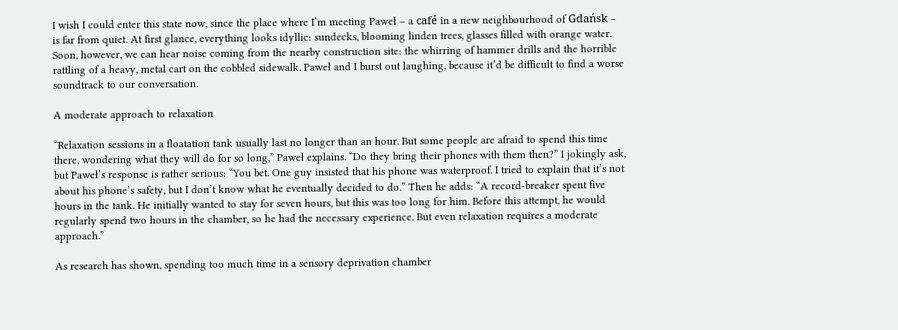I wish I could enter this state now, since the place where I’m meeting Paweł – a café in a new neighbourhood of Gdańsk – is far from quiet. At first glance, everything looks idyllic: sundecks, blooming linden trees, glasses filled with orange water. Soon, however, we can hear noise coming from the nearby construction site: the whirring of hammer drills and the horrible rattling of a heavy, metal cart on the cobbled sidewalk. Paweł and I burst out laughing, because it’d be difficult to find a worse soundtrack to our conversation.

A moderate approach to relaxation

“Relaxation sessions in a floatation tank usually last no longer than an hour. But some people are afraid to spend this time there, wondering what they will do for so long,” Paweł explains. “Do they bring their phones with them then?” I jokingly ask, but Paweł’s response is rather serious: “You bet. One guy insisted that his phone was waterproof. I tried to explain that it’s not about his phone’s safety, but I don’t know what he eventually decided to do.” Then he adds: “A record-breaker spent five hours in the tank. He initially wanted to stay for seven hours, but this was too long for him. Before this attempt, he would regularly spend two hours in the chamber, so he had the necessary experience. But even relaxation requires a moderate approach.”

As research has shown, spending too much time in a sensory deprivation chamber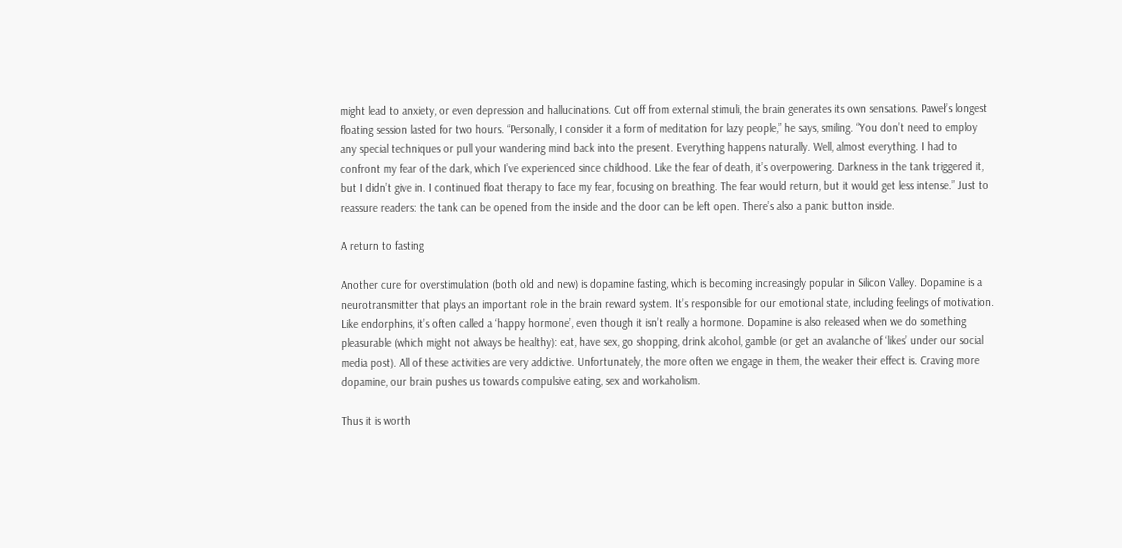might lead to anxiety, or even depression and hallucinations. Cut off from external stimuli, the brain generates its own sensations. Paweł’s longest floating session lasted for two hours. “Personally, I consider it a form of meditation for lazy people,” he says, smiling. “You don’t need to employ any special techniques or pull your wandering mind back into the present. Everything happens naturally. Well, almost everything. I had to confront my fear of the dark, which I’ve experienced since childhood. Like the fear of death, it’s overpowering. Darkness in the tank triggered it, but I didn’t give in. I continued float therapy to face my fear, focusing on breathing. The fear would return, but it would get less intense.” Just to reassure readers: the tank can be opened from the inside and the door can be left open. There’s also a panic button inside.

A return to fasting

Another cure for overstimulation (both old and new) is dopamine fasting, which is becoming increasingly popular in Silicon Valley. Dopamine is a neurotransmitter that plays an important role in the brain reward system. It’s responsible for our emotional state, including feelings of motivation. Like endorphins, it’s often called a ‘happy hormone’, even though it isn’t really a hormone. Dopamine is also released when we do something pleasurable (which might not always be healthy): eat, have sex, go shopping, drink alcohol, gamble (or get an avalanche of ‘likes’ under our social media post). All of these activities are very addictive. Unfortunately, the more often we engage in them, the weaker their effect is. Craving more dopamine, our brain pushes us towards compulsive eating, sex and workaholism.

Thus it is worth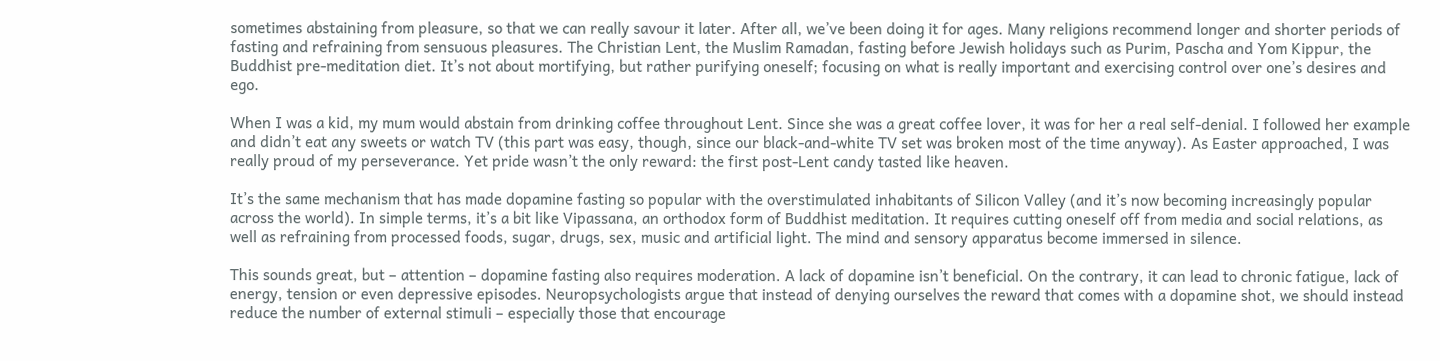sometimes abstaining from pleasure, so that we can really savour it later. After all, we’ve been doing it for ages. Many religions recommend longer and shorter periods of fasting and refraining from sensuous pleasures. The Christian Lent, the Muslim Ramadan, fasting before Jewish holidays such as Purim, Pascha and Yom Kippur, the Buddhist pre-meditation diet. It’s not about mortifying, but rather purifying oneself; focusing on what is really important and exercising control over one’s desires and ego.

When I was a kid, my mum would abstain from drinking coffee throughout Lent. Since she was a great coffee lover, it was for her a real self-denial. I followed her example and didn’t eat any sweets or watch TV (this part was easy, though, since our black-and-white TV set was broken most of the time anyway). As Easter approached, I was really proud of my perseverance. Yet pride wasn’t the only reward: the first post-Lent candy tasted like heaven.

It’s the same mechanism that has made dopamine fasting so popular with the overstimulated inhabitants of Silicon Valley (and it’s now becoming increasingly popular across the world). In simple terms, it’s a bit like Vipassana, an orthodox form of Buddhist meditation. It requires cutting oneself off from media and social relations, as well as refraining from processed foods, sugar, drugs, sex, music and artificial light. The mind and sensory apparatus become immersed in silence.

This sounds great, but – attention – dopamine fasting also requires moderation. A lack of dopamine isn’t beneficial. On the contrary, it can lead to chronic fatigue, lack of energy, tension or even depressive episodes. Neuropsychologists argue that instead of denying ourselves the reward that comes with a dopamine shot, we should instead reduce the number of external stimuli – especially those that encourage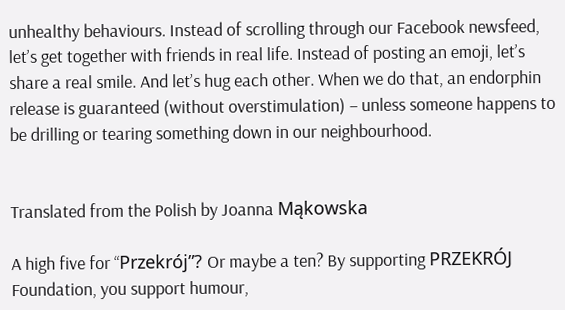unhealthy behaviours. Instead of scrolling through our Facebook newsfeed, let’s get together with friends in real life. Instead of posting an emoji, let’s share a real smile. And let’s hug each other. When we do that, an endorphin release is guaranteed (without overstimulation) – unless someone happens to be drilling or tearing something down in our neighbourhood.


Translated from the Polish by Joanna Mąkowska

A high five for “Przekrój”? Or maybe a ten? By supporting PRZEKRÓJ Foundation, you support humour,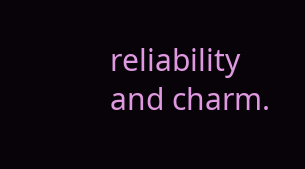reliability and charm.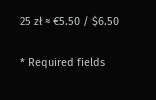25 zł ≈ €5.50 / $6.50

* Required fields